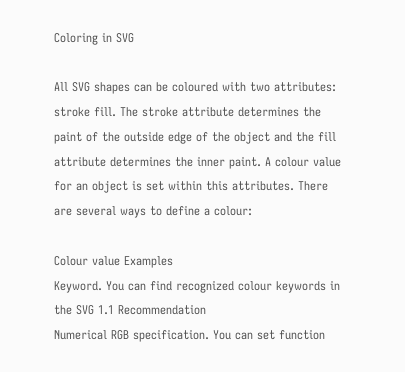Coloring in SVG

All SVG shapes can be coloured with two attributes: stroke fill. The stroke attribute determines the paint of the outside edge of the object and the fill attribute determines the inner paint. A colour value for an object is set within this attributes. There are several ways to define a colour:

Colour value Examples
Keyword. You can find recognized colour keywords in the SVG 1.1 Recommendation
Numerical RGB specification. You can set function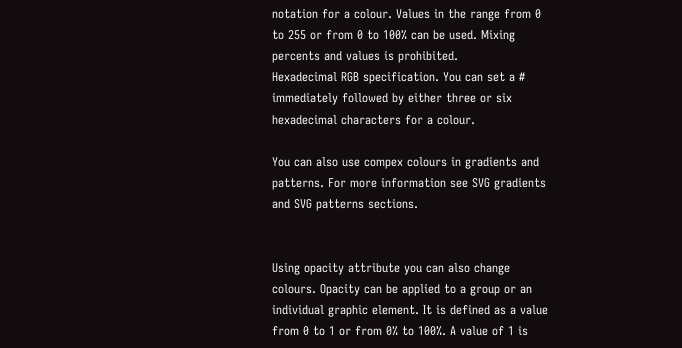notation for a colour. Values in the range from 0 to 255 or from 0 to 100% can be used. Mixing percents and values is prohibited.
Hexadecimal RGB specification. You can set a # immediately followed by either three or six hexadecimal characters for a colour.

You can also use compex colours in gradients and patterns. For more information see SVG gradients and SVG patterns sections.


Using opacity attribute you can also change colours. Opacity can be applied to a group or an individual graphic element. It is defined as a value from 0 to 1 or from 0% to 100%. A value of 1 is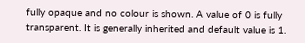fully opaque and no colour is shown. A value of 0 is fully transparent. It is generally inherited and default value is 1.